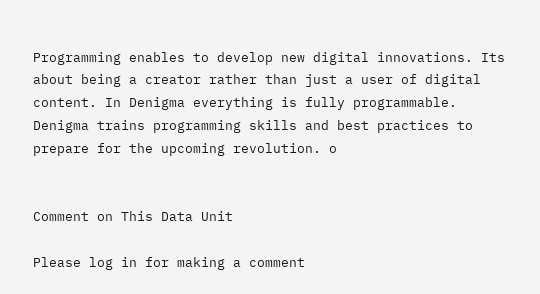Programming enables to develop new digital innovations. Its about being a creator rather than just a user of digital content. In Denigma everything is fully programmable. Denigma trains programming skills and best practices to prepare for the upcoming revolution. o


Comment on This Data Unit

Please log in for making a comment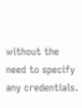without the need to specify any credentials.